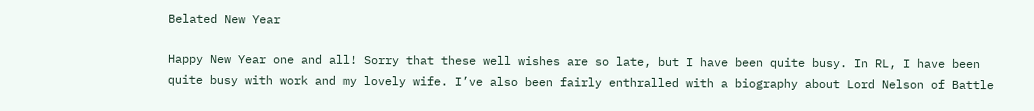Belated New Year

Happy New Year one and all! Sorry that these well wishes are so late, but I have been quite busy. In RL, I have been quite busy with work and my lovely wife. I’ve also been fairly enthralled with a biography about Lord Nelson of Battle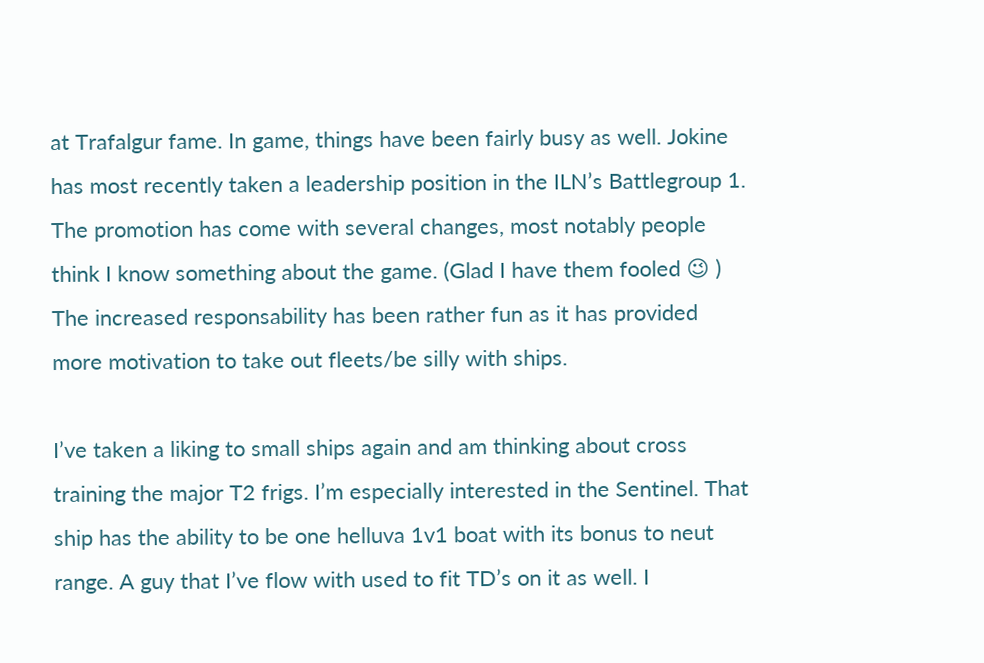at Trafalgur fame. In game, things have been fairly busy as well. Jokine has most recently taken a leadership position in the ILN’s Battlegroup 1. The promotion has come with several changes, most notably people think I know something about the game. (Glad I have them fooled 😉 ) The increased responsability has been rather fun as it has provided more motivation to take out fleets/be silly with ships.

I’ve taken a liking to small ships again and am thinking about cross training the major T2 frigs. I’m especially interested in the Sentinel. That ship has the ability to be one helluva 1v1 boat with its bonus to neut range. A guy that I’ve flow with used to fit TD’s on it as well. I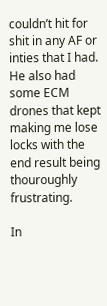couldn’t hit for shit in any AF or inties that I had. He also had some ECM drones that kept making me lose locks with the end result being thouroughly frustrating.

In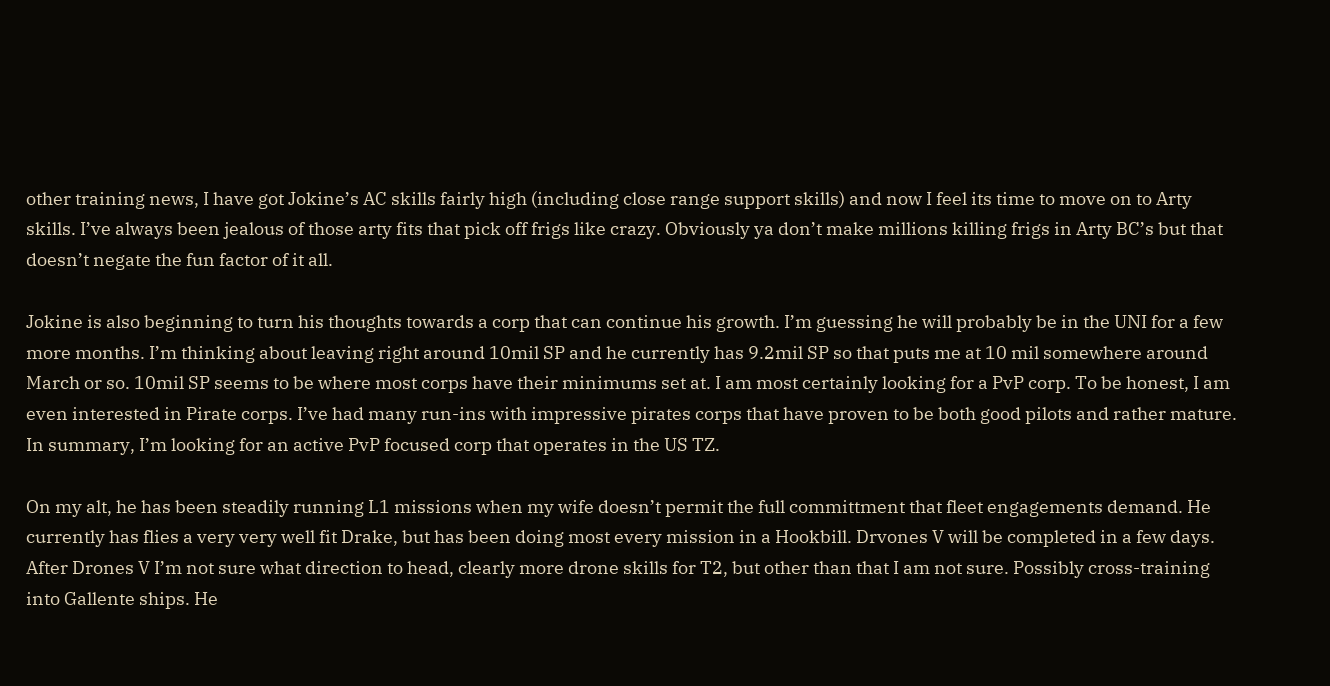other training news, I have got Jokine’s AC skills fairly high (including close range support skills) and now I feel its time to move on to Arty skills. I’ve always been jealous of those arty fits that pick off frigs like crazy. Obviously ya don’t make millions killing frigs in Arty BC’s but that doesn’t negate the fun factor of it all.

Jokine is also beginning to turn his thoughts towards a corp that can continue his growth. I’m guessing he will probably be in the UNI for a few more months. I’m thinking about leaving right around 10mil SP and he currently has 9.2mil SP so that puts me at 10 mil somewhere around March or so. 10mil SP seems to be where most corps have their minimums set at. I am most certainly looking for a PvP corp. To be honest, I am even interested in Pirate corps. I’ve had many run-ins with impressive pirates corps that have proven to be both good pilots and rather mature. In summary, I’m looking for an active PvP focused corp that operates in the US TZ.

On my alt, he has been steadily running L1 missions when my wife doesn’t permit the full committment that fleet engagements demand. He currently has flies a very very well fit Drake, but has been doing most every mission in a Hookbill. Drvones V will be completed in a few days. After Drones V I’m not sure what direction to head, clearly more drone skills for T2, but other than that I am not sure. Possibly cross-training into Gallente ships. He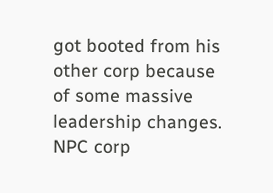got booted from his other corp because of some massive leadership changes. NPC corp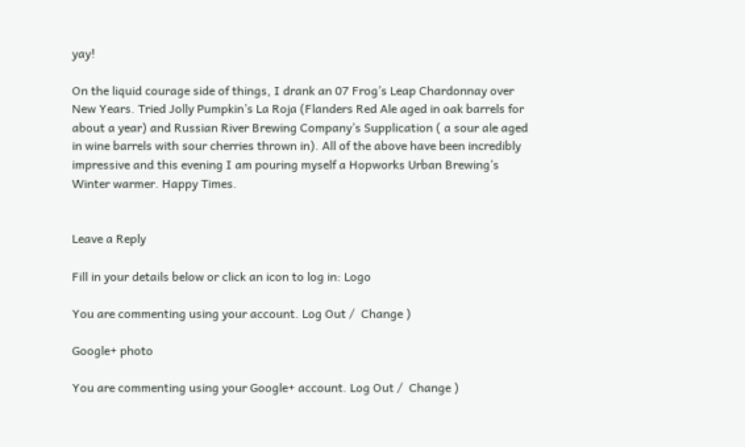yay!

On the liquid courage side of things, I drank an 07 Frog’s Leap Chardonnay over New Years. Tried Jolly Pumpkin’s La Roja (Flanders Red Ale aged in oak barrels for about a year) and Russian River Brewing Company’s Supplication ( a sour ale aged in wine barrels with sour cherries thrown in). All of the above have been incredibly impressive and this evening I am pouring myself a Hopworks Urban Brewing’s Winter warmer. Happy Times.


Leave a Reply

Fill in your details below or click an icon to log in: Logo

You are commenting using your account. Log Out /  Change )

Google+ photo

You are commenting using your Google+ account. Log Out /  Change )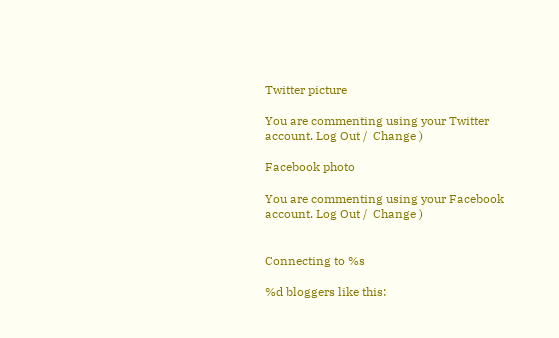Twitter picture

You are commenting using your Twitter account. Log Out /  Change )

Facebook photo

You are commenting using your Facebook account. Log Out /  Change )


Connecting to %s

%d bloggers like this: